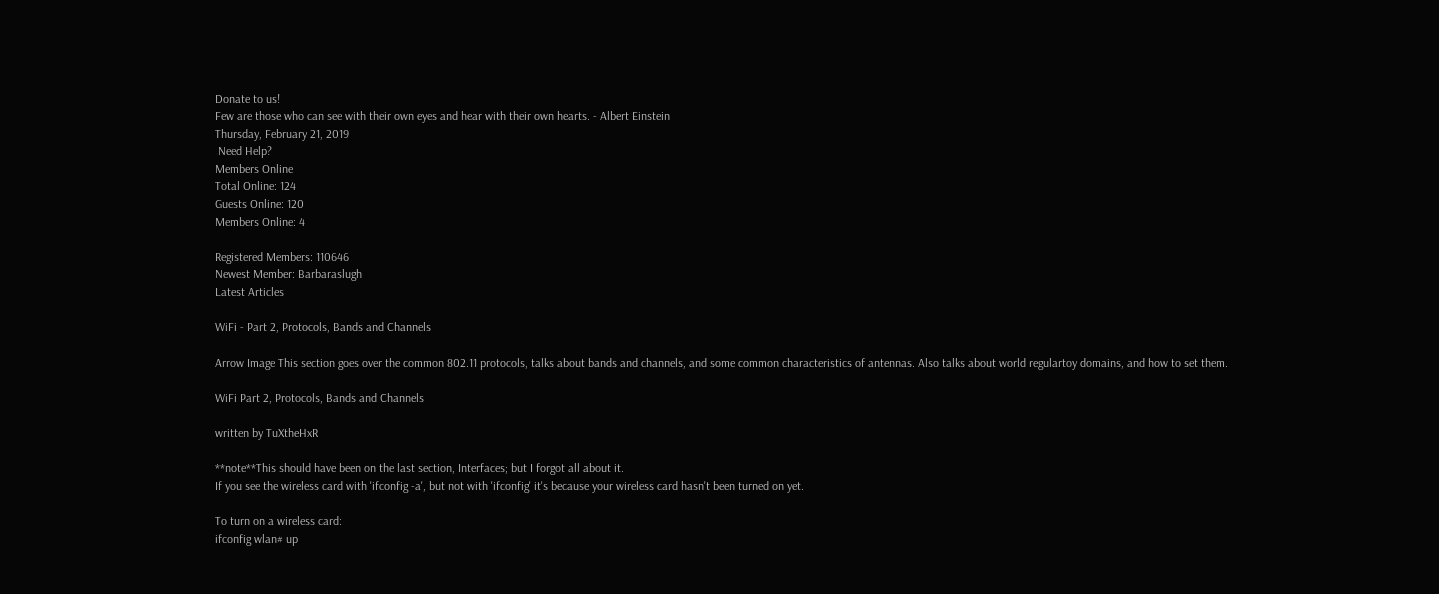Donate to us!
Few are those who can see with their own eyes and hear with their own hearts. - Albert Einstein
Thursday, February 21, 2019
 Need Help?
Members Online
Total Online: 124
Guests Online: 120
Members Online: 4

Registered Members: 110646
Newest Member: Barbaraslugh
Latest Articles

WiFi - Part 2, Protocols, Bands and Channels

Arrow Image This section goes over the common 802.11 protocols, talks about bands and channels, and some common characteristics of antennas. Also talks about world regulartoy domains, and how to set them.

WiFi Part 2, Protocols, Bands and Channels

written by TuXtheHxR

**note**This should have been on the last section, Interfaces; but I forgot all about it.
If you see the wireless card with 'ifconfig -a', but not with 'ifconfig' it's because your wireless card hasn't been turned on yet.

To turn on a wireless card:
ifconfig wlan# up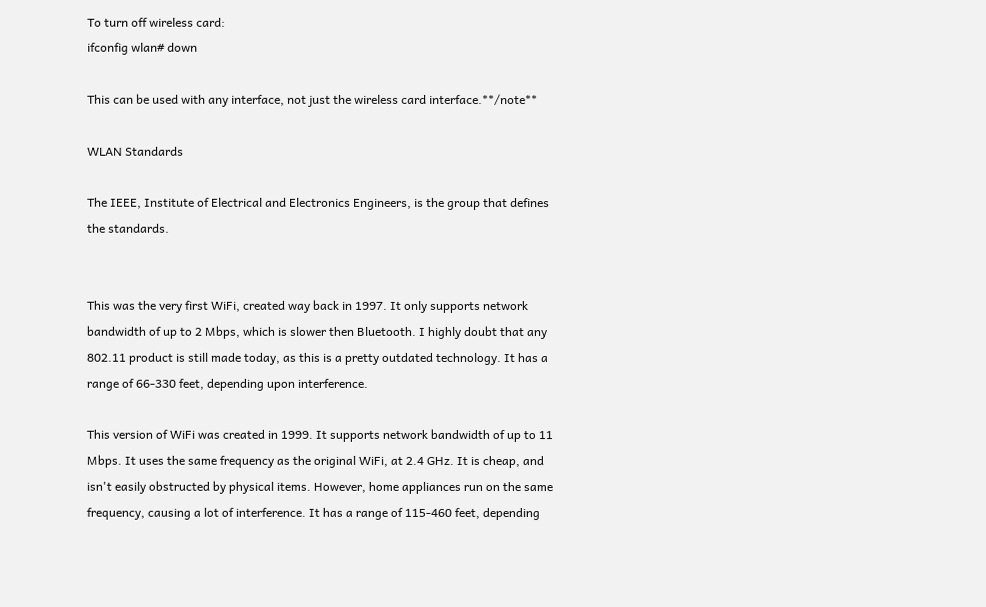To turn off wireless card:
ifconfig wlan# down

This can be used with any interface, not just the wireless card interface.**/note**

WLAN Standards

The IEEE, Institute of Electrical and Electronics Engineers, is the group that defines the standards.


This was the very first WiFi, created way back in 1997. It only supports network bandwidth of up to 2 Mbps, which is slower then Bluetooth. I highly doubt that any 802.11 product is still made today, as this is a pretty outdated technology. It has a range of 66-330 feet, depending upon interference.

This version of WiFi was created in 1999. It supports network bandwidth of up to 11 Mbps. It uses the same frequency as the original WiFi, at 2.4 GHz. It is cheap, and isn't easily obstructed by physical items. However, home appliances run on the same frequency, causing a lot of interference. It has a range of 115-460 feet, depending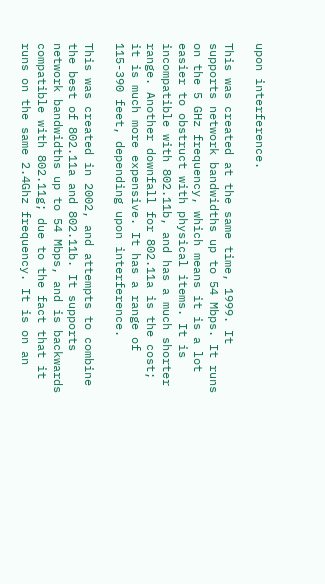upon interference.

This was created at the same time, 1999. It supports network bandwidths up to 54 Mbps. It runs on the 5 GHz frequency, which means it is a lot easier to obstruct with physical items. It is incompatible with 802.11b, and has a much shorter range. Another downfall for 802.11a is the cost; it is much more expensive. It has a range of 115-390 feet, depending upon interference.

This was created in 2002, and attempts to combine the best of 802.11a and 802.11b. It supports network bandwidths up to 54 Mbps, and is backwards compatible with 802.11g; due to the fact that it runs on the same 2.4Ghz frequency. It is on an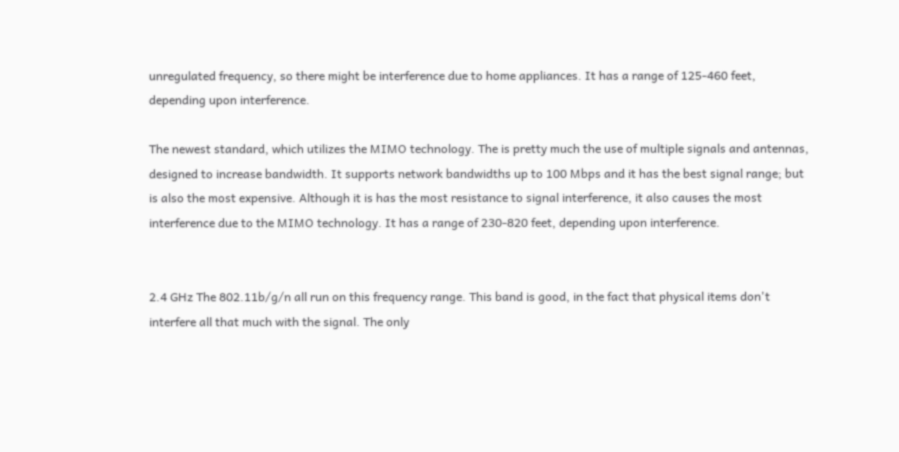unregulated frequency, so there might be interference due to home appliances. It has a range of 125-460 feet, depending upon interference.

The newest standard, which utilizes the MIMO technology. The is pretty much the use of multiple signals and antennas, designed to increase bandwidth. It supports network bandwidths up to 100 Mbps and it has the best signal range; but is also the most expensive. Although it is has the most resistance to signal interference, it also causes the most interference due to the MIMO technology. It has a range of 230-820 feet, depending upon interference.


2.4 GHz The 802.11b/g/n all run on this frequency range. This band is good, in the fact that physical items don't interfere all that much with the signal. The only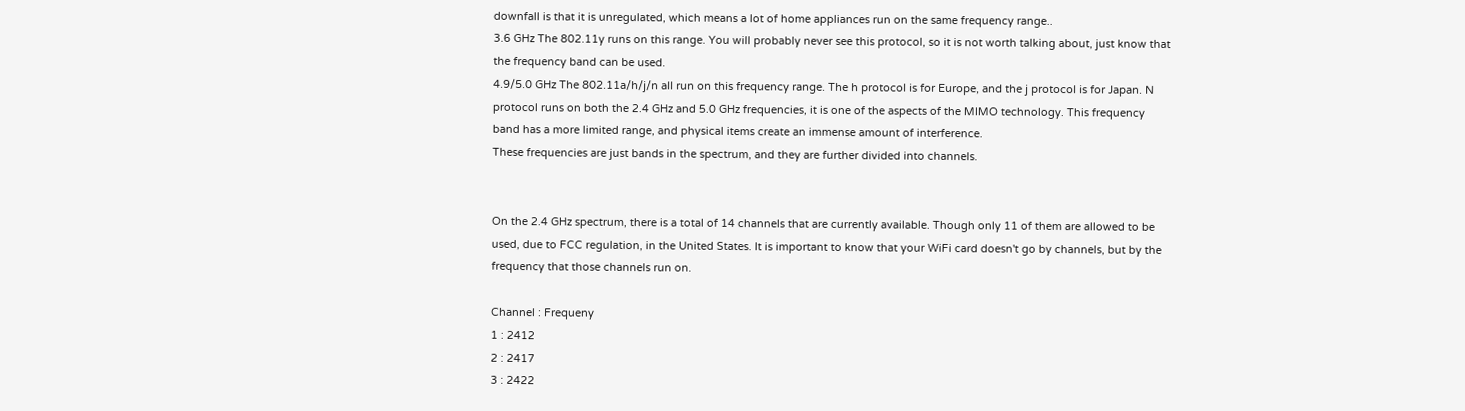downfall is that it is unregulated, which means a lot of home appliances run on the same frequency range..
3.6 GHz The 802.11y runs on this range. You will probably never see this protocol, so it is not worth talking about, just know that the frequency band can be used.
4.9/5.0 GHz The 802.11a/h/j/n all run on this frequency range. The h protocol is for Europe, and the j protocol is for Japan. N protocol runs on both the 2.4 GHz and 5.0 GHz frequencies, it is one of the aspects of the MIMO technology. This frequency band has a more limited range, and physical items create an immense amount of interference.
These frequencies are just bands in the spectrum, and they are further divided into channels.


On the 2.4 GHz spectrum, there is a total of 14 channels that are currently available. Though only 11 of them are allowed to be used, due to FCC regulation, in the United States. It is important to know that your WiFi card doesn't go by channels, but by the frequency that those channels run on.

Channel : Frequeny
1 : 2412
2 : 2417
3 : 2422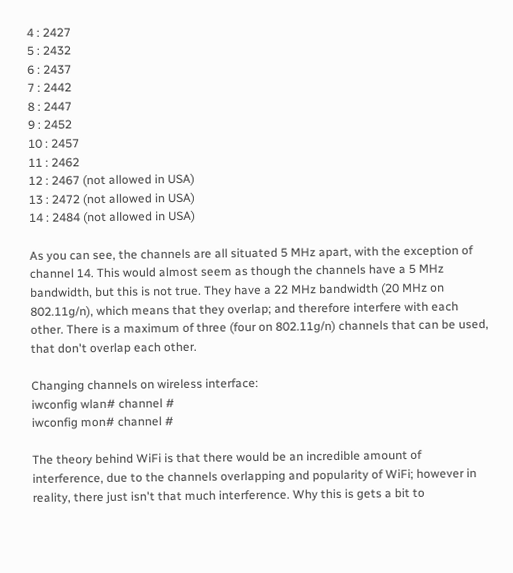4 : 2427
5 : 2432
6 : 2437
7 : 2442
8 : 2447
9 : 2452
10 : 2457
11 : 2462
12 : 2467 (not allowed in USA)
13 : 2472 (not allowed in USA)
14 : 2484 (not allowed in USA)

As you can see, the channels are all situated 5 MHz apart, with the exception of channel 14. This would almost seem as though the channels have a 5 MHz bandwidth, but this is not true. They have a 22 MHz bandwidth (20 MHz on 802.11g/n), which means that they overlap; and therefore interfere with each other. There is a maximum of three (four on 802.11g/n) channels that can be used, that don't overlap each other.

Changing channels on wireless interface:
iwconfig wlan# channel #
iwconfig mon# channel #

The theory behind WiFi is that there would be an incredible amount of interference, due to the channels overlapping and popularity of WiFi; however in reality, there just isn't that much interference. Why this is gets a bit to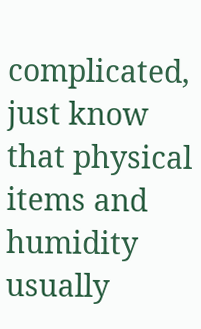complicated, just know that physical items and humidity usually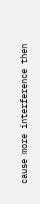cause more interference then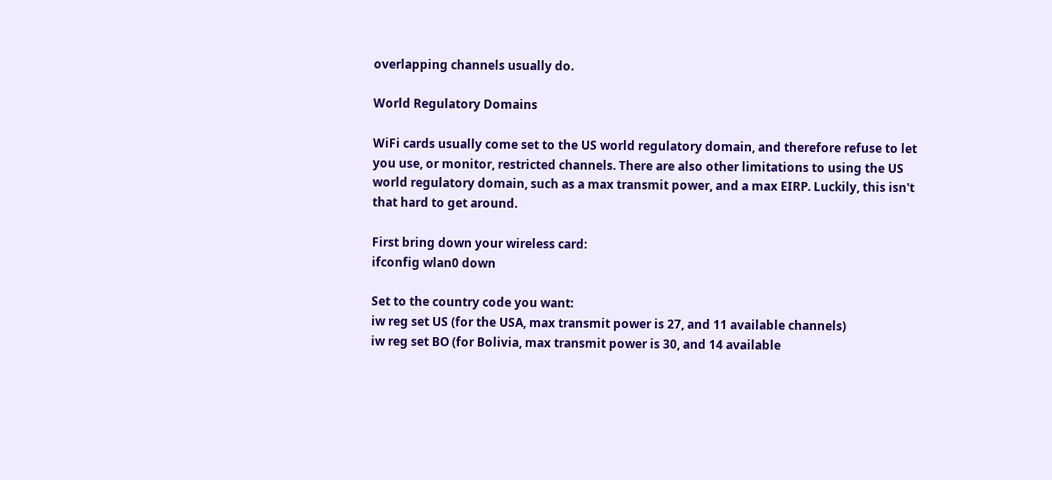overlapping channels usually do.

World Regulatory Domains

WiFi cards usually come set to the US world regulatory domain, and therefore refuse to let you use, or monitor, restricted channels. There are also other limitations to using the US world regulatory domain, such as a max transmit power, and a max EIRP. Luckily, this isn't that hard to get around.

First bring down your wireless card:
ifconfig wlan0 down

Set to the country code you want:
iw reg set US (for the USA, max transmit power is 27, and 11 available channels)
iw reg set BO (for Bolivia, max transmit power is 30, and 14 available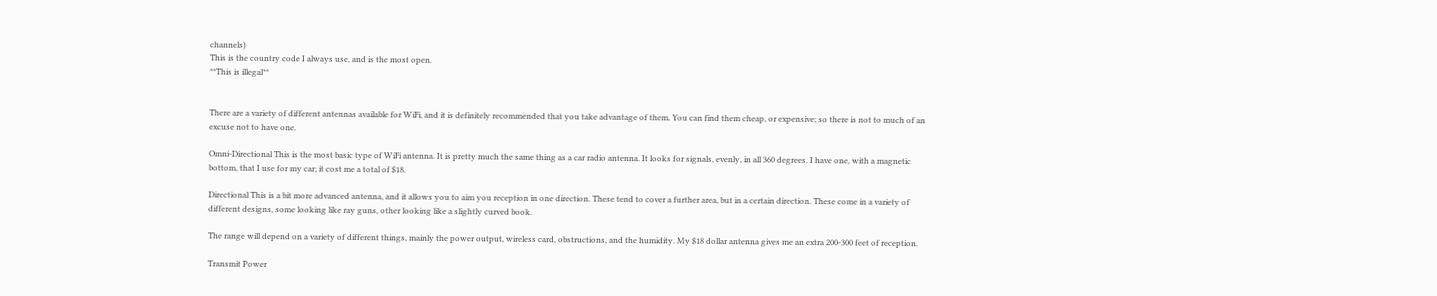channels)
This is the country code I always use, and is the most open.
**This is illegal**


There are a variety of different antennas available for WiFi, and it is definitely recommended that you take advantage of them. You can find them cheap, or expensive; so there is not to much of an excuse not to have one.

Omni-Directional This is the most basic type of WiFi antenna. It is pretty much the same thing as a car radio antenna. It looks for signals, evenly, in all 360 degrees. I have one, with a magnetic bottom, that I use for my car; it cost me a total of $18.

Directional This is a bit more advanced antenna, and it allows you to aim you reception in one direction. These tend to cover a further area, but in a certain direction. These come in a variety of different designs, some looking like ray guns, other looking like a slightly curved book.

The range will depend on a variety of different things, mainly the power output, wireless card, obstructions, and the humidity. My $18 dollar antenna gives me an extra 200-300 feet of reception.

Transmit Power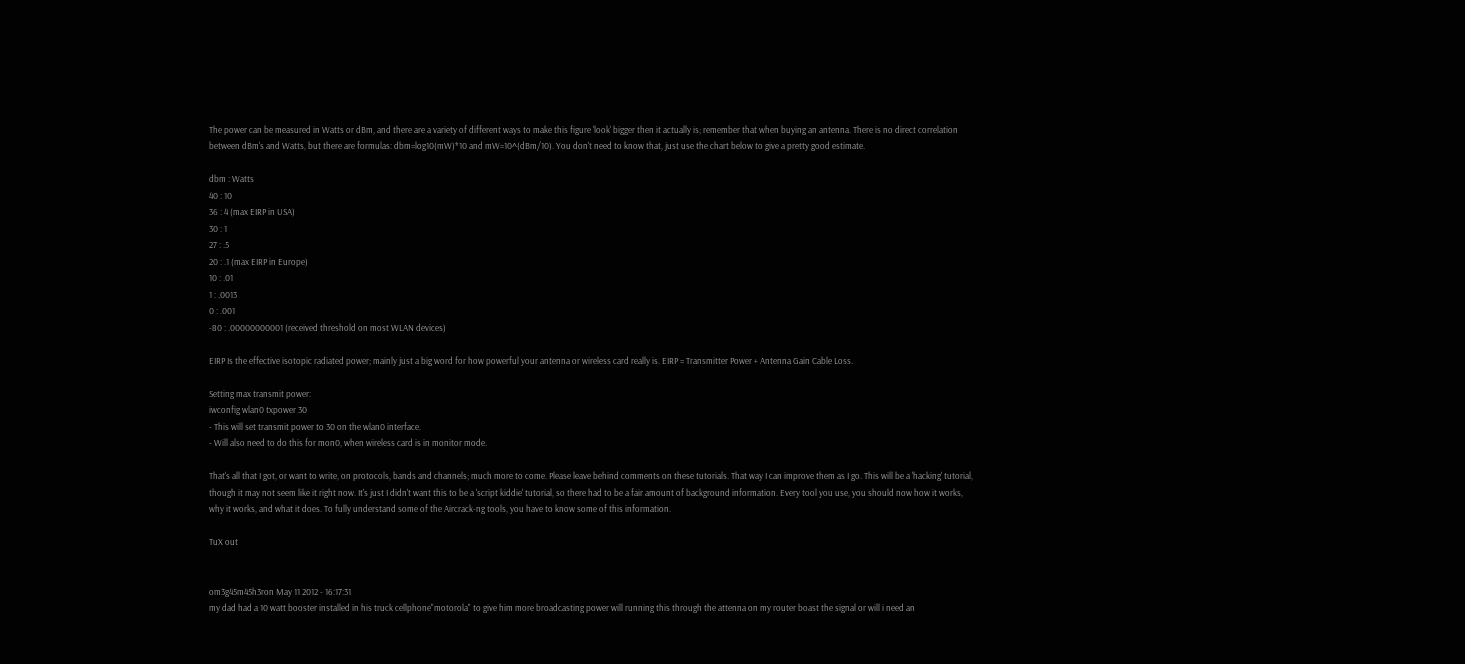The power can be measured in Watts or dBm, and there are a variety of different ways to make this figure 'look' bigger then it actually is; remember that when buying an antenna. There is no direct correlation between dBm's and Watts, but there are formulas: dbm=log10(mW)*10 and mW=10^(dBm/10). You don't need to know that, just use the chart below to give a pretty good estimate.

dbm : Watts
40 : 10
36 : 4 (max EIRP in USA)
30 : 1
27 : .5
20 : .1 (max EIRP in Europe)
10 : .01
1 : .0013
0 : .001
-80 : .00000000001 (received threshold on most WLAN devices)

EIRP Is the effective isotopic radiated power; mainly just a big word for how powerful your antenna or wireless card really is. EIRP = Transmitter Power + Antenna Gain Cable Loss.

Setting max transmit power:
iwconfig wlan0 txpower 30
- This will set transmit power to 30 on the wlan0 interface.
- Will also need to do this for mon0, when wireless card is in monitor mode.

That's all that I got, or want to write, on protocols, bands and channels; much more to come. Please leave behind comments on these tutorials. That way I can improve them as I go. This will be a 'hacking' tutorial, though it may not seem like it right now. It's just I didn't want this to be a 'script kiddie' tutorial, so there had to be a fair amount of background information. Every tool you use, you should now how it works, why it works, and what it does. To fully understand some of the Aircrack-ng tools, you have to know some of this information.

TuX out


om3g45m45h3ron May 11 2012 - 16:17:31
my dad had a 10 watt booster installed in his truck cellphone"motorola" to give him more broadcasting power will running this through the attenna on my router boast the signal or will i need an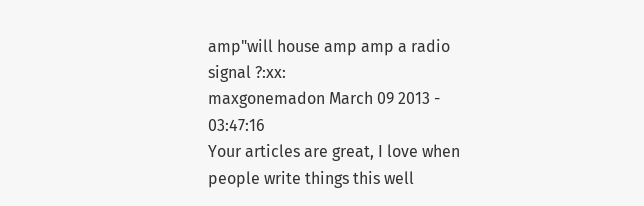amp"will house amp amp a radio signal ?:xx:
maxgonemadon March 09 2013 - 03:47:16
Your articles are great, I love when people write things this well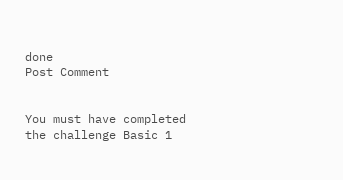done
Post Comment


You must have completed the challenge Basic 1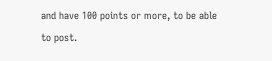and have 100 points or more, to be able to post.